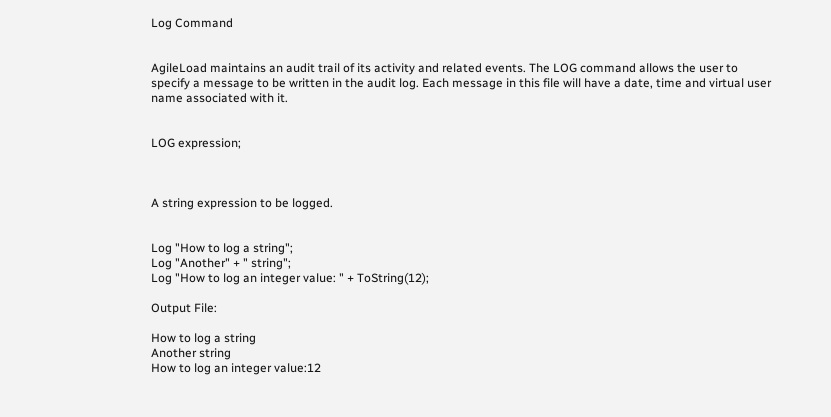Log Command


AgileLoad maintains an audit trail of its activity and related events. The LOG command allows the user to specify a message to be written in the audit log. Each message in this file will have a date, time and virtual user name associated with it.


LOG expression;



A string expression to be logged.


Log "How to log a string";
Log "Another" + " string";
Log "How to log an integer value: " + ToString(12);

Output File:

How to log a string
Another string
How to log an integer value:12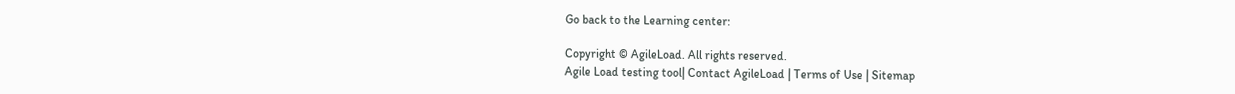Go back to the Learning center:

Copyright © AgileLoad. All rights reserved.
Agile Load testing tool| Contact AgileLoad | Terms of Use | Sitemap